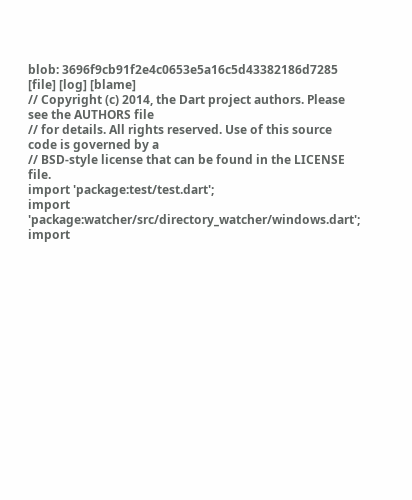blob: 3696f9cb91f2e4c0653e5a16c5d43382186d7285 [file] [log] [blame]
// Copyright (c) 2014, the Dart project authors. Please see the AUTHORS file
// for details. All rights reserved. Use of this source code is governed by a
// BSD-style license that can be found in the LICENSE file.
import 'package:test/test.dart';
import 'package:watcher/src/directory_watcher/windows.dart';
import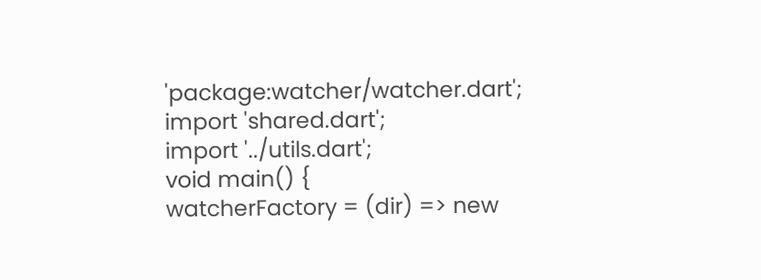'package:watcher/watcher.dart';
import 'shared.dart';
import '../utils.dart';
void main() {
watcherFactory = (dir) => new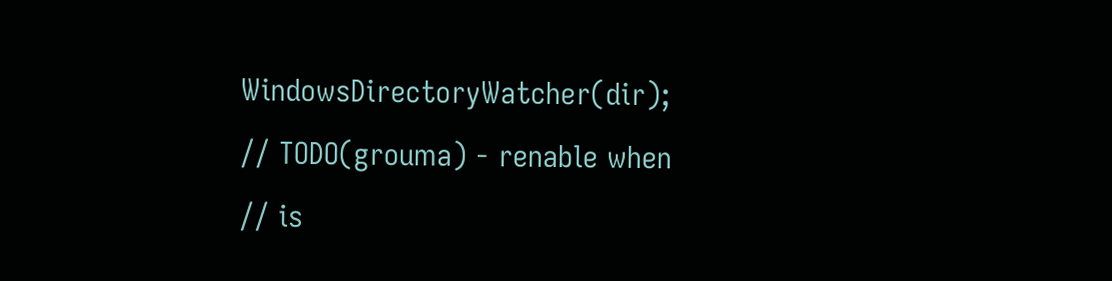WindowsDirectoryWatcher(dir);
// TODO(grouma) - renable when
// is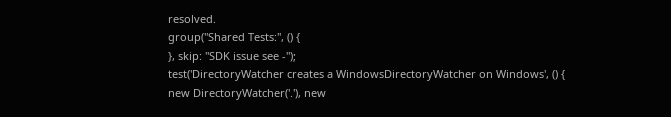resolved.
group("Shared Tests:", () {
}, skip: "SDK issue see -");
test('DirectoryWatcher creates a WindowsDirectoryWatcher on Windows', () {
new DirectoryWatcher('.'), new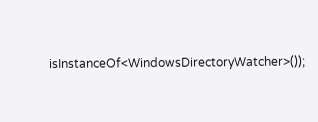isInstanceOf<WindowsDirectoryWatcher>());